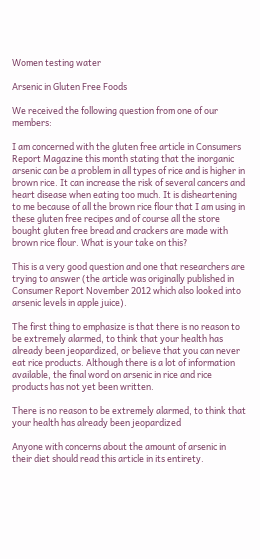Women testing water

Arsenic in Gluten Free Foods

We received the following question from one of our members:

I am concerned with the gluten free article in Consumers Report Magazine this month stating that the inorganic arsenic can be a problem in all types of rice and is higher in brown rice. It can increase the risk of several cancers and heart disease when eating too much. It is disheartening to me because of all the brown rice flour that I am using in these gluten free recipes and of course all the store bought gluten free bread and crackers are made with brown rice flour. What is your take on this?

This is a very good question and one that researchers are trying to answer (the article was originally published in Consumer Report November 2012 which also looked into arsenic levels in apple juice).

The first thing to emphasize is that there is no reason to be extremely alarmed, to think that your health has already been jeopardized, or believe that you can never eat rice products. Although there is a lot of information available, the final word on arsenic in rice and rice products has not yet been written.

There is no reason to be extremely alarmed, to think that your health has already been jeopardized

Anyone with concerns about the amount of arsenic in their diet should read this article in its entirety.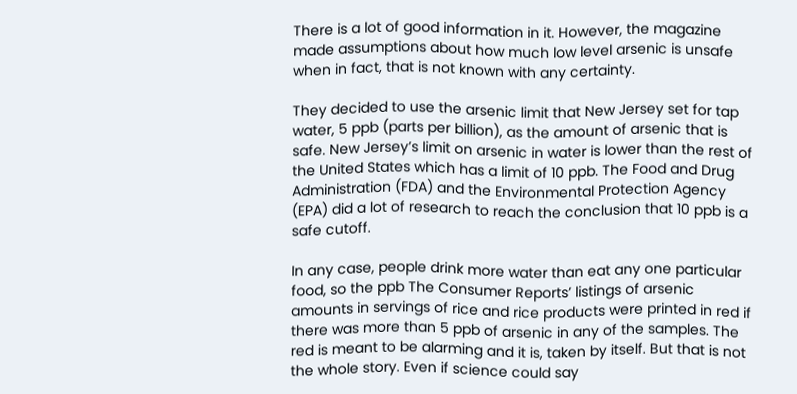There is a lot of good information in it. However, the magazine made assumptions about how much low level arsenic is unsafe when in fact, that is not known with any certainty.

They decided to use the arsenic limit that New Jersey set for tap water, 5 ppb (parts per billion), as the amount of arsenic that is safe. New Jersey’s limit on arsenic in water is lower than the rest of the United States which has a limit of 10 ppb. The Food and Drug Administration (FDA) and the Environmental Protection Agency (EPA) did a lot of research to reach the conclusion that 10 ppb is a safe cutoff.

In any case, people drink more water than eat any one particular food, so the ppb The Consumer Reports’ listings of arsenic amounts in servings of rice and rice products were printed in red if there was more than 5 ppb of arsenic in any of the samples. The red is meant to be alarming and it is, taken by itself. But that is not the whole story. Even if science could say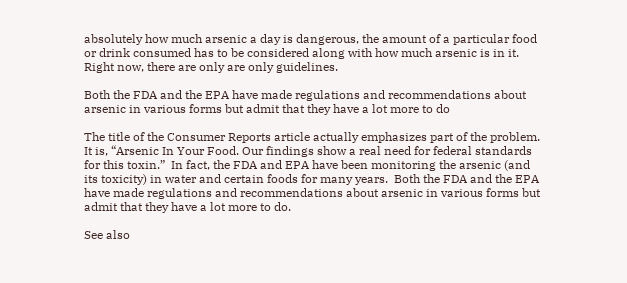absolutely how much arsenic a day is dangerous, the amount of a particular food or drink consumed has to be considered along with how much arsenic is in it. Right now, there are only are only guidelines.

Both the FDA and the EPA have made regulations and recommendations about arsenic in various forms but admit that they have a lot more to do

The title of the Consumer Reports article actually emphasizes part of the problem. It is, “Arsenic In Your Food. Our findings show a real need for federal standards for this toxin.”  In fact, the FDA and EPA have been monitoring the arsenic (and its toxicity) in water and certain foods for many years.  Both the FDA and the EPA have made regulations and recommendations about arsenic in various forms but admit that they have a lot more to do.

See also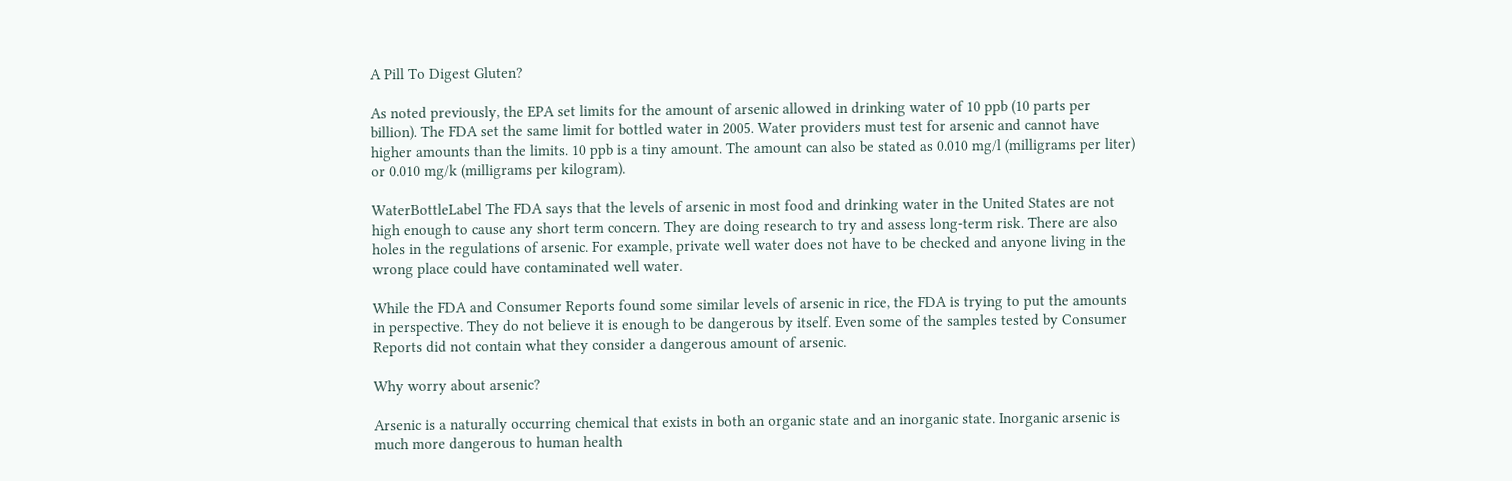A Pill To Digest Gluten?

As noted previously, the EPA set limits for the amount of arsenic allowed in drinking water of 10 ppb (10 parts per billion). The FDA set the same limit for bottled water in 2005. Water providers must test for arsenic and cannot have higher amounts than the limits. 10 ppb is a tiny amount. The amount can also be stated as 0.010 mg/l (milligrams per liter) or 0.010 mg/k (milligrams per kilogram).

WaterBottleLabel The FDA says that the levels of arsenic in most food and drinking water in the United States are not high enough to cause any short term concern. They are doing research to try and assess long-term risk. There are also holes in the regulations of arsenic. For example, private well water does not have to be checked and anyone living in the wrong place could have contaminated well water.

While the FDA and Consumer Reports found some similar levels of arsenic in rice, the FDA is trying to put the amounts in perspective. They do not believe it is enough to be dangerous by itself. Even some of the samples tested by Consumer Reports did not contain what they consider a dangerous amount of arsenic.

Why worry about arsenic?

Arsenic is a naturally occurring chemical that exists in both an organic state and an inorganic state. Inorganic arsenic is much more dangerous to human health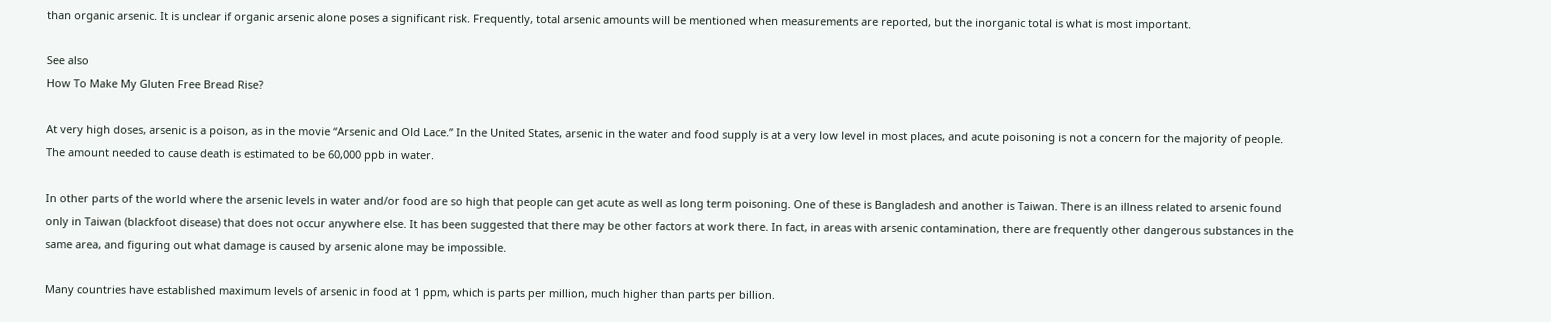than organic arsenic. It is unclear if organic arsenic alone poses a significant risk. Frequently, total arsenic amounts will be mentioned when measurements are reported, but the inorganic total is what is most important.

See also
How To Make My Gluten Free Bread Rise?

At very high doses, arsenic is a poison, as in the movie “Arsenic and Old Lace.” In the United States, arsenic in the water and food supply is at a very low level in most places, and acute poisoning is not a concern for the majority of people. The amount needed to cause death is estimated to be 60,000 ppb in water.

In other parts of the world where the arsenic levels in water and/or food are so high that people can get acute as well as long term poisoning. One of these is Bangladesh and another is Taiwan. There is an illness related to arsenic found only in Taiwan (blackfoot disease) that does not occur anywhere else. It has been suggested that there may be other factors at work there. In fact, in areas with arsenic contamination, there are frequently other dangerous substances in the same area, and figuring out what damage is caused by arsenic alone may be impossible.

Many countries have established maximum levels of arsenic in food at 1 ppm, which is parts per million, much higher than parts per billion.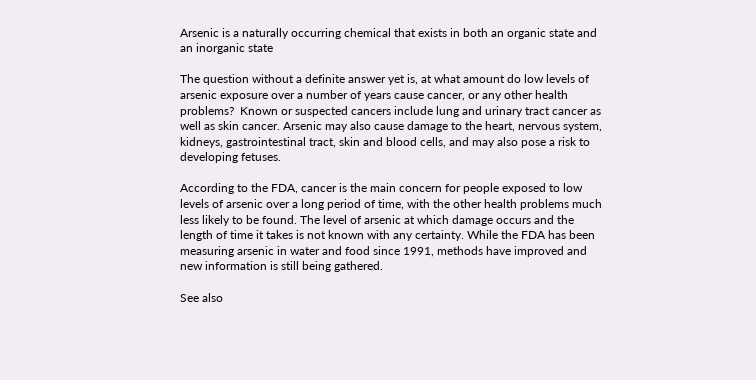Arsenic is a naturally occurring chemical that exists in both an organic state and an inorganic state

The question without a definite answer yet is, at what amount do low levels of arsenic exposure over a number of years cause cancer, or any other health problems?  Known or suspected cancers include lung and urinary tract cancer as well as skin cancer. Arsenic may also cause damage to the heart, nervous system, kidneys, gastrointestinal tract, skin and blood cells, and may also pose a risk to developing fetuses.

According to the FDA, cancer is the main concern for people exposed to low levels of arsenic over a long period of time, with the other health problems much less likely to be found. The level of arsenic at which damage occurs and the length of time it takes is not known with any certainty. While the FDA has been measuring arsenic in water and food since 1991, methods have improved and new information is still being gathered.

See also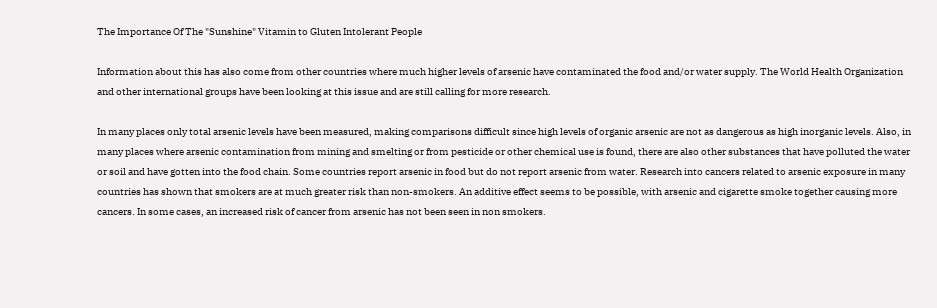The Importance Of The "Sunshine" Vitamin to Gluten Intolerant People

Information about this has also come from other countries where much higher levels of arsenic have contaminated the food and/or water supply. The World Health Organization and other international groups have been looking at this issue and are still calling for more research.

In many places only total arsenic levels have been measured, making comparisons difficult since high levels of organic arsenic are not as dangerous as high inorganic levels. Also, in many places where arsenic contamination from mining and smelting or from pesticide or other chemical use is found, there are also other substances that have polluted the water or soil and have gotten into the food chain. Some countries report arsenic in food but do not report arsenic from water. Research into cancers related to arsenic exposure in many countries has shown that smokers are at much greater risk than non-smokers. An additive effect seems to be possible, with arsenic and cigarette smoke together causing more cancers. In some cases, an increased risk of cancer from arsenic has not been seen in non smokers.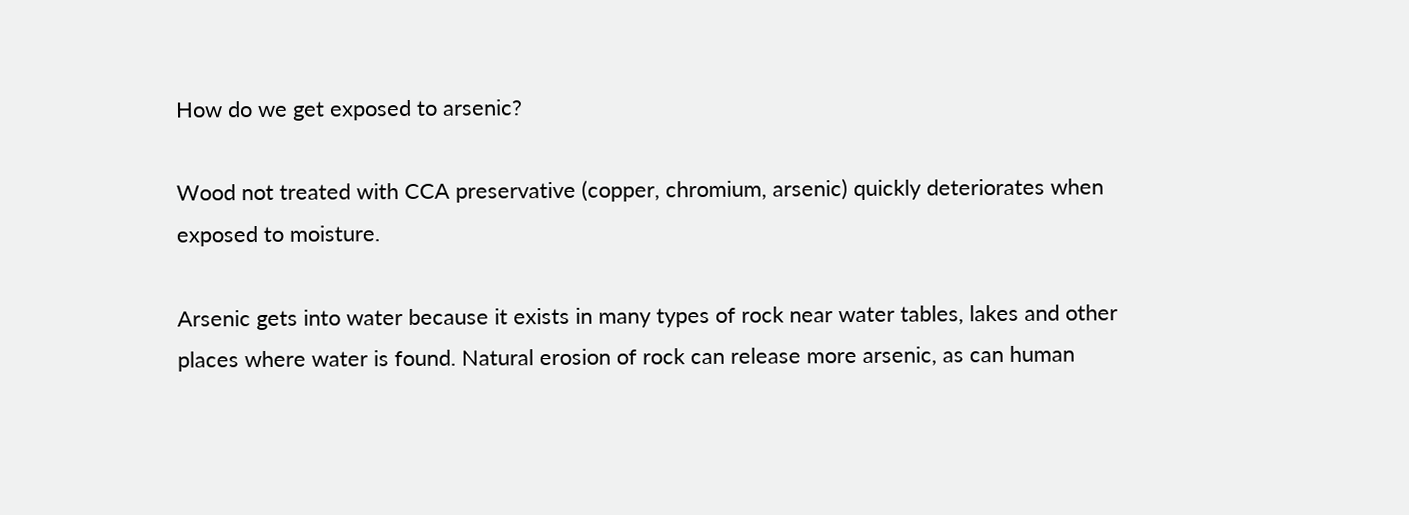How do we get exposed to arsenic?

Wood not treated with CCA preservative (copper, chromium, arsenic) quickly deteriorates when exposed to moisture.

Arsenic gets into water because it exists in many types of rock near water tables, lakes and other places where water is found. Natural erosion of rock can release more arsenic, as can human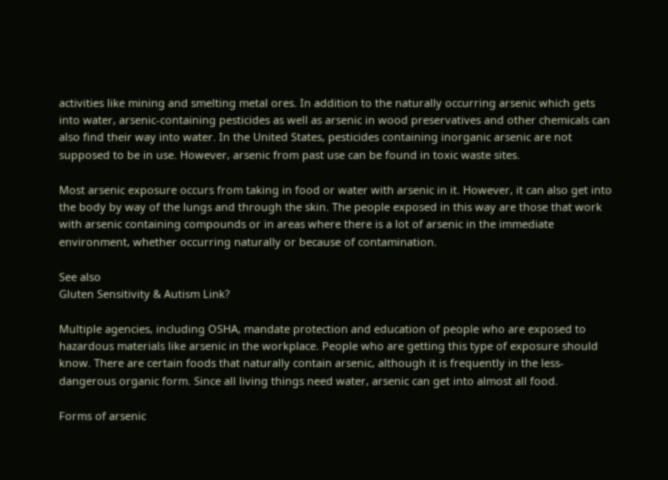activities like mining and smelting metal ores. In addition to the naturally occurring arsenic which gets into water, arsenic-containing pesticides as well as arsenic in wood preservatives and other chemicals can also find their way into water. In the United States, pesticides containing inorganic arsenic are not supposed to be in use. However, arsenic from past use can be found in toxic waste sites.

Most arsenic exposure occurs from taking in food or water with arsenic in it. However, it can also get into the body by way of the lungs and through the skin. The people exposed in this way are those that work with arsenic containing compounds or in areas where there is a lot of arsenic in the immediate environment, whether occurring naturally or because of contamination.

See also
Gluten Sensitivity & Autism Link?

Multiple agencies, including OSHA, mandate protection and education of people who are exposed to hazardous materials like arsenic in the workplace. People who are getting this type of exposure should know. There are certain foods that naturally contain arsenic, although it is frequently in the less-dangerous organic form. Since all living things need water, arsenic can get into almost all food.

Forms of arsenic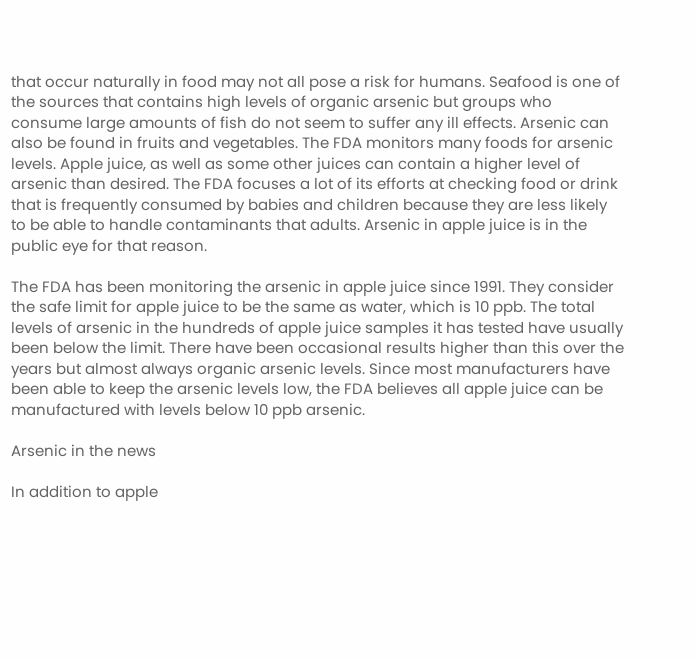that occur naturally in food may not all pose a risk for humans. Seafood is one of the sources that contains high levels of organic arsenic but groups who consume large amounts of fish do not seem to suffer any ill effects. Arsenic can also be found in fruits and vegetables. The FDA monitors many foods for arsenic levels. Apple juice, as well as some other juices can contain a higher level of arsenic than desired. The FDA focuses a lot of its efforts at checking food or drink that is frequently consumed by babies and children because they are less likely to be able to handle contaminants that adults. Arsenic in apple juice is in the public eye for that reason.

The FDA has been monitoring the arsenic in apple juice since 1991. They consider the safe limit for apple juice to be the same as water, which is 10 ppb. The total levels of arsenic in the hundreds of apple juice samples it has tested have usually been below the limit. There have been occasional results higher than this over the years but almost always organic arsenic levels. Since most manufacturers have been able to keep the arsenic levels low, the FDA believes all apple juice can be manufactured with levels below 10 ppb arsenic.

Arsenic in the news

In addition to apple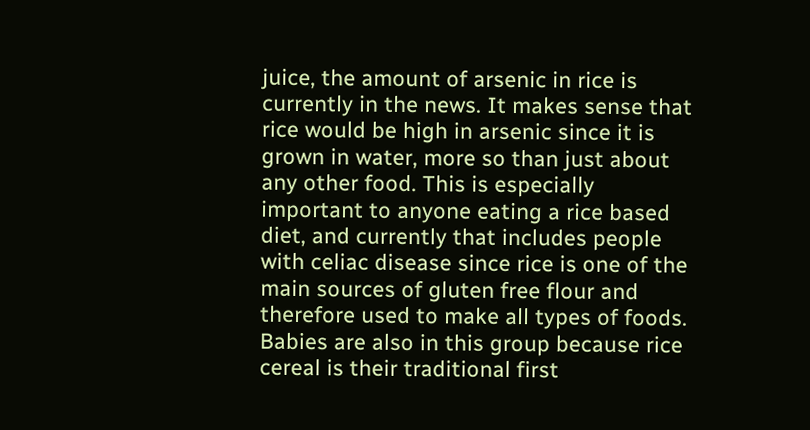juice, the amount of arsenic in rice is currently in the news. It makes sense that rice would be high in arsenic since it is grown in water, more so than just about any other food. This is especially important to anyone eating a rice based diet, and currently that includes people with celiac disease since rice is one of the main sources of gluten free flour and therefore used to make all types of foods. Babies are also in this group because rice cereal is their traditional first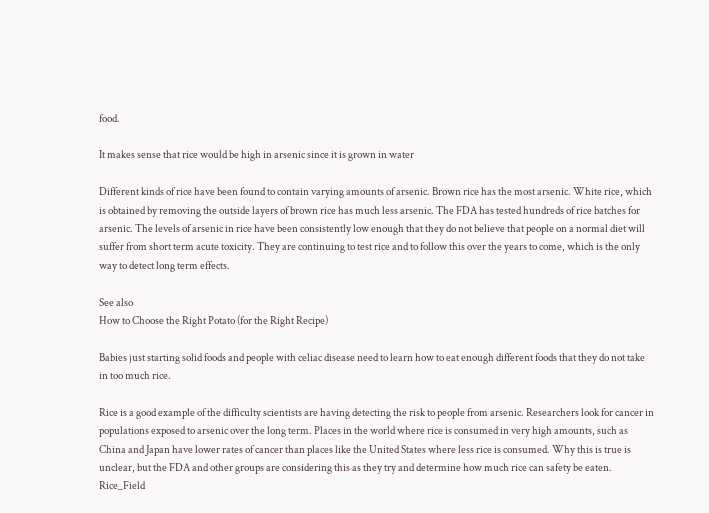food.

It makes sense that rice would be high in arsenic since it is grown in water

Different kinds of rice have been found to contain varying amounts of arsenic. Brown rice has the most arsenic. White rice, which is obtained by removing the outside layers of brown rice has much less arsenic. The FDA has tested hundreds of rice batches for arsenic. The levels of arsenic in rice have been consistently low enough that they do not believe that people on a normal diet will suffer from short term acute toxicity. They are continuing to test rice and to follow this over the years to come, which is the only way to detect long term effects.

See also
How to Choose the Right Potato (for the Right Recipe)

Babies just starting solid foods and people with celiac disease need to learn how to eat enough different foods that they do not take in too much rice.

Rice is a good example of the difficulty scientists are having detecting the risk to people from arsenic. Researchers look for cancer in populations exposed to arsenic over the long term. Places in the world where rice is consumed in very high amounts, such as China and Japan have lower rates of cancer than places like the United States where less rice is consumed. Why this is true is unclear, but the FDA and other groups are considering this as they try and determine how much rice can safety be eaten. Rice_Field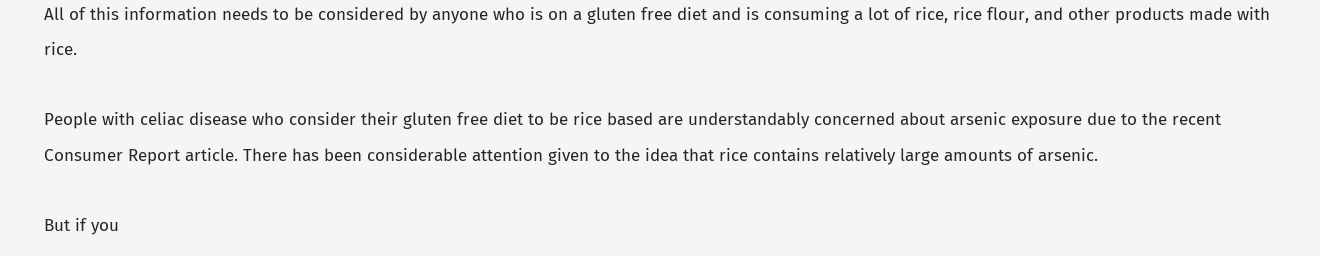All of this information needs to be considered by anyone who is on a gluten free diet and is consuming a lot of rice, rice flour, and other products made with rice.

People with celiac disease who consider their gluten free diet to be rice based are understandably concerned about arsenic exposure due to the recent Consumer Report article. There has been considerable attention given to the idea that rice contains relatively large amounts of arsenic.

But if you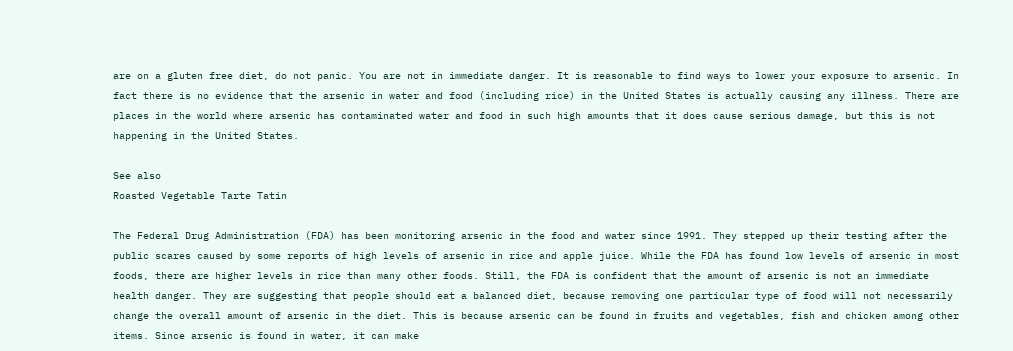are on a gluten free diet, do not panic. You are not in immediate danger. It is reasonable to find ways to lower your exposure to arsenic. In fact there is no evidence that the arsenic in water and food (including rice) in the United States is actually causing any illness. There are places in the world where arsenic has contaminated water and food in such high amounts that it does cause serious damage, but this is not happening in the United States.

See also
Roasted Vegetable Tarte Tatin

The Federal Drug Administration (FDA) has been monitoring arsenic in the food and water since 1991. They stepped up their testing after the public scares caused by some reports of high levels of arsenic in rice and apple juice. While the FDA has found low levels of arsenic in most foods, there are higher levels in rice than many other foods. Still, the FDA is confident that the amount of arsenic is not an immediate health danger. They are suggesting that people should eat a balanced diet, because removing one particular type of food will not necessarily change the overall amount of arsenic in the diet. This is because arsenic can be found in fruits and vegetables, fish and chicken among other items. Since arsenic is found in water, it can make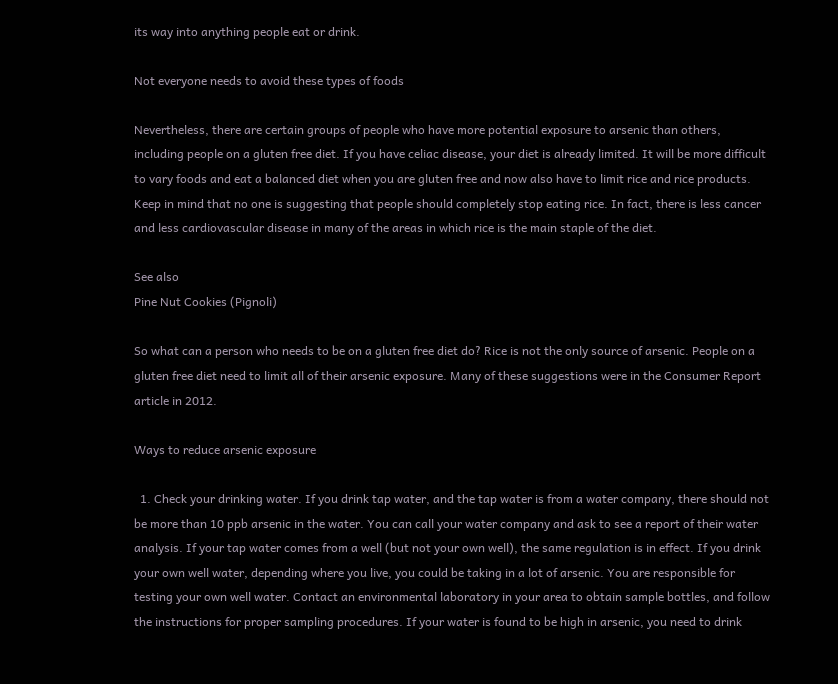its way into anything people eat or drink.

Not everyone needs to avoid these types of foods

Nevertheless, there are certain groups of people who have more potential exposure to arsenic than others, including people on a gluten free diet. If you have celiac disease, your diet is already limited. It will be more difficult to vary foods and eat a balanced diet when you are gluten free and now also have to limit rice and rice products. Keep in mind that no one is suggesting that people should completely stop eating rice. In fact, there is less cancer and less cardiovascular disease in many of the areas in which rice is the main staple of the diet.

See also
Pine Nut Cookies (Pignoli)

So what can a person who needs to be on a gluten free diet do? Rice is not the only source of arsenic. People on a gluten free diet need to limit all of their arsenic exposure. Many of these suggestions were in the Consumer Report article in 2012.

Ways to reduce arsenic exposure

  1. Check your drinking water. If you drink tap water, and the tap water is from a water company, there should not be more than 10 ppb arsenic in the water. You can call your water company and ask to see a report of their water analysis. If your tap water comes from a well (but not your own well), the same regulation is in effect. If you drink your own well water, depending where you live, you could be taking in a lot of arsenic. You are responsible for testing your own well water. Contact an environmental laboratory in your area to obtain sample bottles, and follow the instructions for proper sampling procedures. If your water is found to be high in arsenic, you need to drink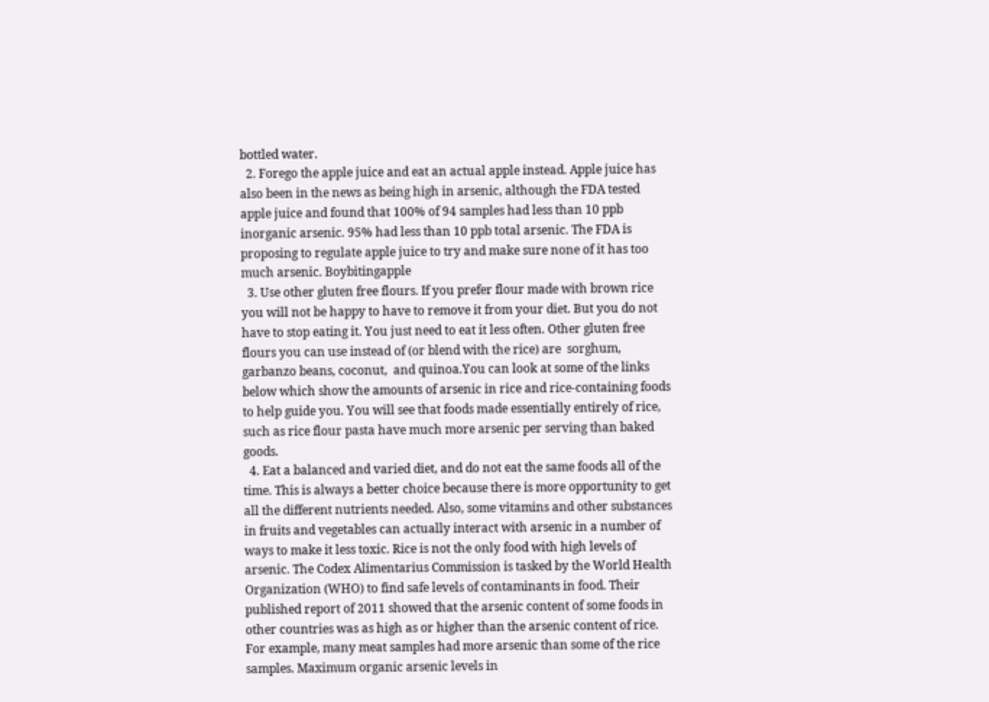bottled water.
  2. Forego the apple juice and eat an actual apple instead. Apple juice has also been in the news as being high in arsenic, although the FDA tested apple juice and found that 100% of 94 samples had less than 10 ppb inorganic arsenic. 95% had less than 10 ppb total arsenic. The FDA is proposing to regulate apple juice to try and make sure none of it has too much arsenic. Boybitingapple
  3. Use other gluten free flours. If you prefer flour made with brown rice you will not be happy to have to remove it from your diet. But you do not have to stop eating it. You just need to eat it less often. Other gluten free flours you can use instead of (or blend with the rice) are  sorghum, garbanzo beans, coconut,  and quinoa.You can look at some of the links below which show the amounts of arsenic in rice and rice-containing foods to help guide you. You will see that foods made essentially entirely of rice, such as rice flour pasta have much more arsenic per serving than baked goods.
  4. Eat a balanced and varied diet, and do not eat the same foods all of the time. This is always a better choice because there is more opportunity to get all the different nutrients needed. Also, some vitamins and other substances in fruits and vegetables can actually interact with arsenic in a number of ways to make it less toxic. Rice is not the only food with high levels of arsenic. The Codex Alimentarius Commission is tasked by the World Health Organization (WHO) to find safe levels of contaminants in food. Their published report of 2011 showed that the arsenic content of some foods in other countries was as high as or higher than the arsenic content of rice. For example, many meat samples had more arsenic than some of the rice samples. Maximum organic arsenic levels in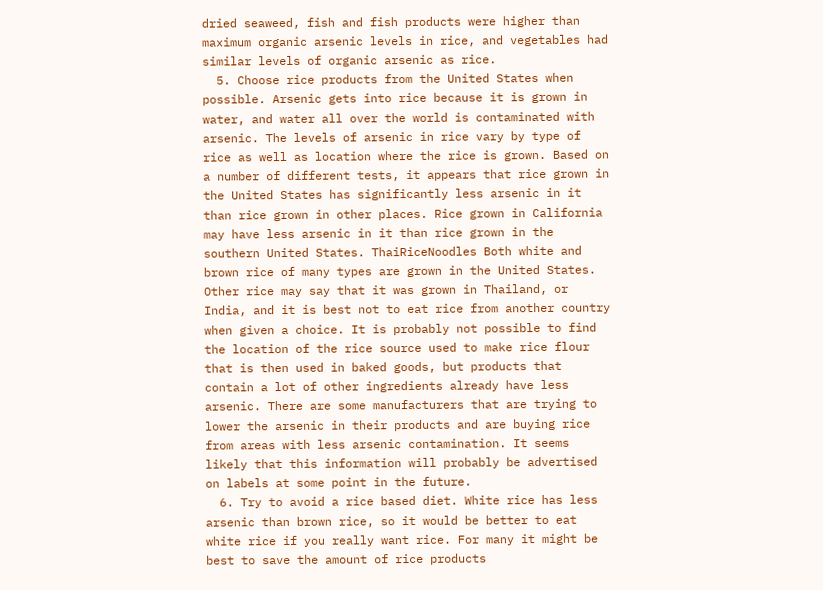dried seaweed, fish and fish products were higher than maximum organic arsenic levels in rice, and vegetables had similar levels of organic arsenic as rice.
  5. Choose rice products from the United States when possible. Arsenic gets into rice because it is grown in water, and water all over the world is contaminated with arsenic. The levels of arsenic in rice vary by type of rice as well as location where the rice is grown. Based on a number of different tests, it appears that rice grown in the United States has significantly less arsenic in it than rice grown in other places. Rice grown in California may have less arsenic in it than rice grown in the southern United States. ThaiRiceNoodles Both white and brown rice of many types are grown in the United States. Other rice may say that it was grown in Thailand, or India, and it is best not to eat rice from another country when given a choice. It is probably not possible to find the location of the rice source used to make rice flour that is then used in baked goods, but products that contain a lot of other ingredients already have less arsenic. There are some manufacturers that are trying to lower the arsenic in their products and are buying rice from areas with less arsenic contamination. It seems likely that this information will probably be advertised on labels at some point in the future.
  6. Try to avoid a rice based diet. White rice has less arsenic than brown rice, so it would be better to eat white rice if you really want rice. For many it might be best to save the amount of rice products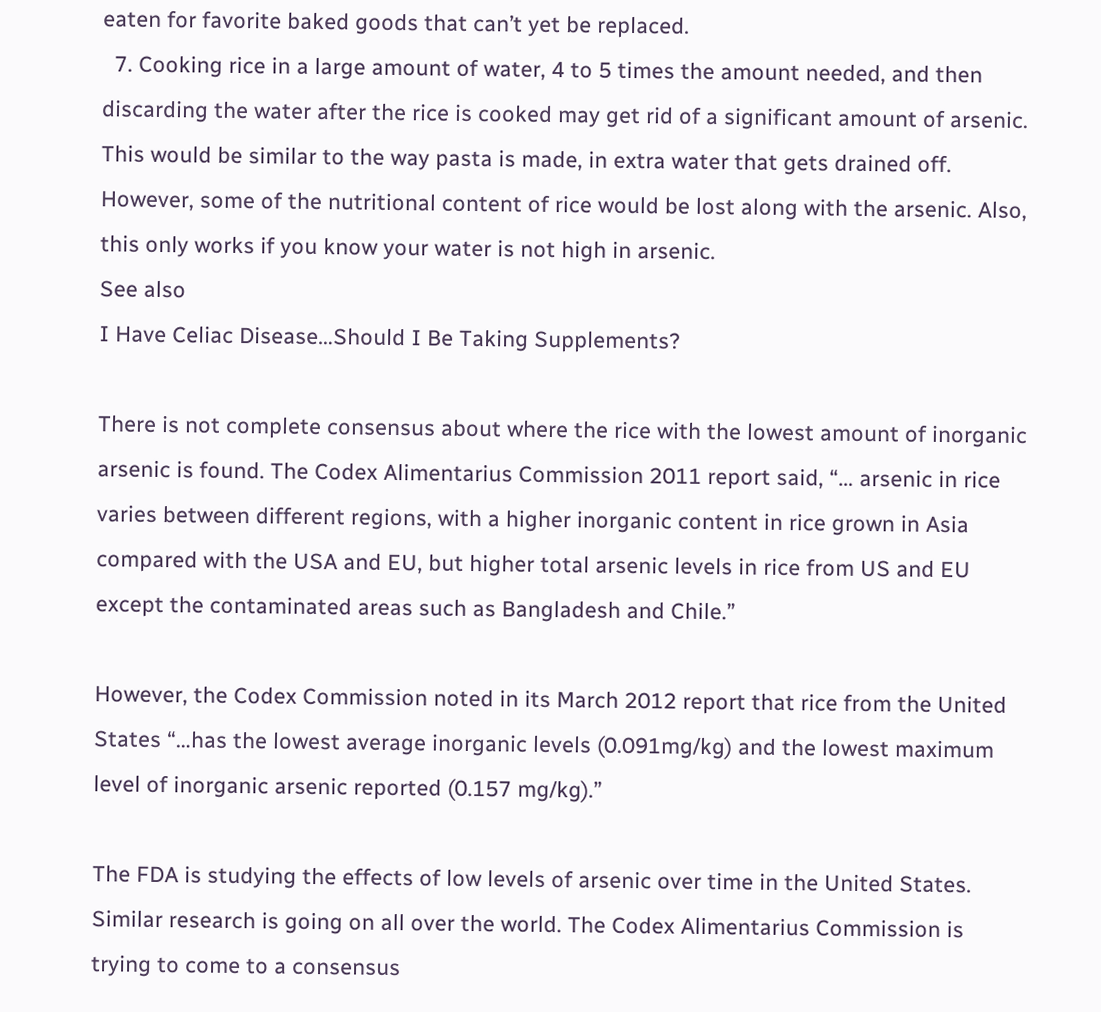eaten for favorite baked goods that can’t yet be replaced.
  7. Cooking rice in a large amount of water, 4 to 5 times the amount needed, and then discarding the water after the rice is cooked may get rid of a significant amount of arsenic. This would be similar to the way pasta is made, in extra water that gets drained off. However, some of the nutritional content of rice would be lost along with the arsenic. Also, this only works if you know your water is not high in arsenic.
See also
I Have Celiac Disease…Should I Be Taking Supplements?

There is not complete consensus about where the rice with the lowest amount of inorganic arsenic is found. The Codex Alimentarius Commission 2011 report said, “… arsenic in rice varies between different regions, with a higher inorganic content in rice grown in Asia compared with the USA and EU, but higher total arsenic levels in rice from US and EU except the contaminated areas such as Bangladesh and Chile.”

However, the Codex Commission noted in its March 2012 report that rice from the United States “…has the lowest average inorganic levels (0.091mg/kg) and the lowest maximum level of inorganic arsenic reported (0.157 mg/kg).”

The FDA is studying the effects of low levels of arsenic over time in the United States. Similar research is going on all over the world. The Codex Alimentarius Commission is trying to come to a consensus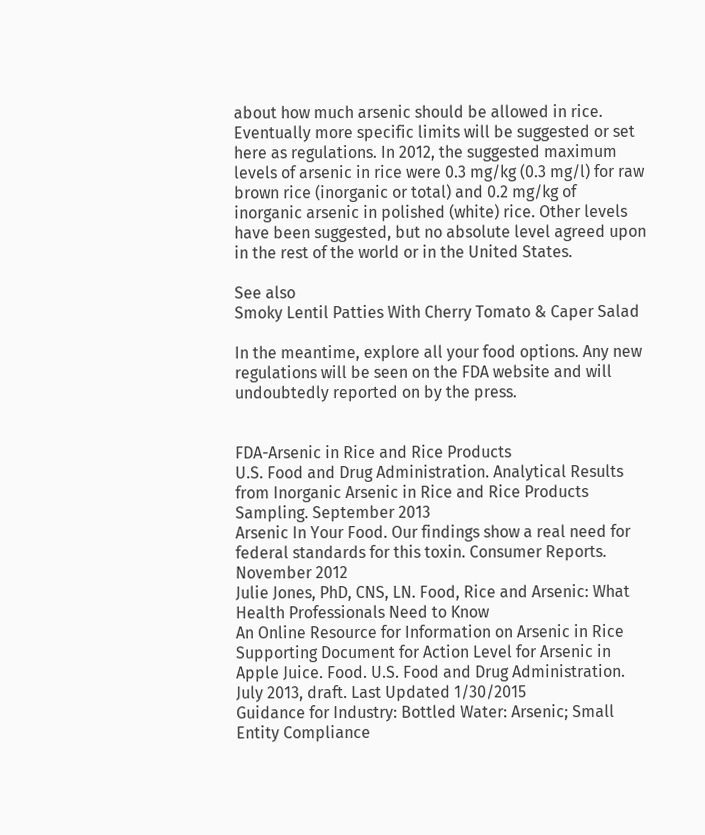about how much arsenic should be allowed in rice. Eventually more specific limits will be suggested or set here as regulations. In 2012, the suggested maximum levels of arsenic in rice were 0.3 mg/kg (0.3 mg/l) for raw brown rice (inorganic or total) and 0.2 mg/kg of inorganic arsenic in polished (white) rice. Other levels have been suggested, but no absolute level agreed upon in the rest of the world or in the United States.

See also
Smoky Lentil Patties With Cherry Tomato & Caper Salad

In the meantime, explore all your food options. Any new regulations will be seen on the FDA website and will undoubtedly reported on by the press.


FDA-Arsenic in Rice and Rice Products
U.S. Food and Drug Administration. Analytical Results from Inorganic Arsenic in Rice and Rice Products Sampling. September 2013
Arsenic In Your Food. Our findings show a real need for federal standards for this toxin. Consumer Reports. November 2012
Julie Jones, PhD, CNS, LN. Food, Rice and Arsenic: What Health Professionals Need to Know
An Online Resource for Information on Arsenic in Rice
Supporting Document for Action Level for Arsenic in Apple Juice. Food. U.S. Food and Drug Administration. July 2013, draft. Last Updated 1/30/2015
Guidance for Industry: Bottled Water: Arsenic; Small Entity Compliance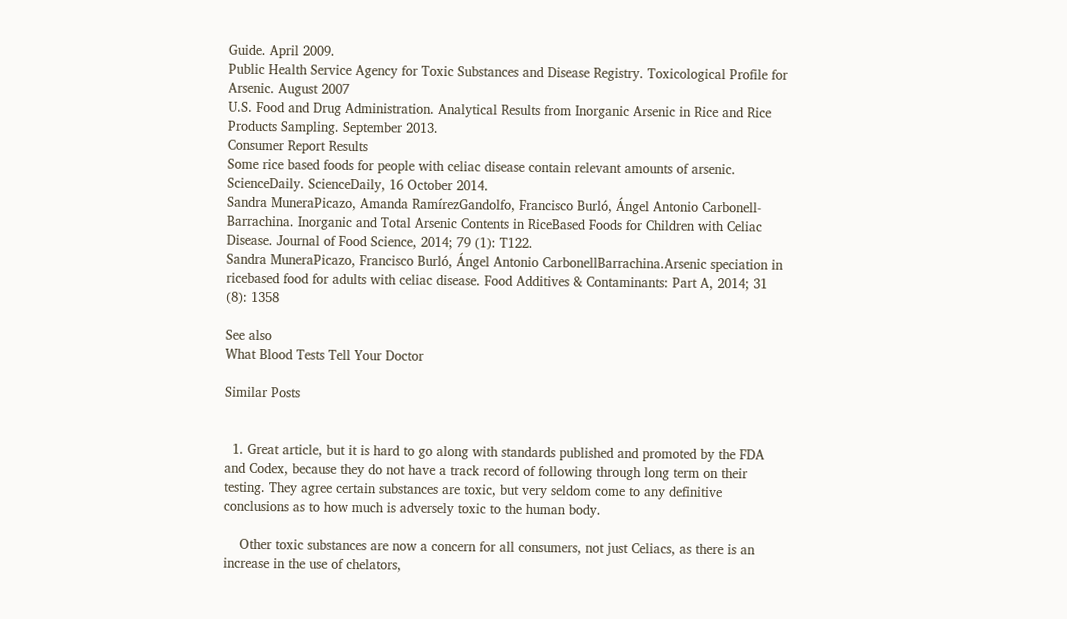Guide. April 2009.
Public Health Service Agency for Toxic Substances and Disease Registry. Toxicological Profile for Arsenic. August 2007
U.S. Food and Drug Administration. Analytical Results from Inorganic Arsenic in Rice and Rice Products Sampling. September 2013.
Consumer Report Results
Some rice based foods for people with celiac disease contain relevant amounts of arsenic. ScienceDaily. ScienceDaily, 16 October 2014.
Sandra MuneraPicazo, Amanda RamírezGandolfo, Francisco Burló, Ángel Antonio Carbonell-Barrachina. Inorganic and Total Arsenic Contents in RiceBased Foods for Children with Celiac Disease. Journal of Food Science, 2014; 79 (1): T122.
Sandra MuneraPicazo, Francisco Burló, Ángel Antonio CarbonellBarrachina.Arsenic speciation in ricebased food for adults with celiac disease. Food Additives & Contaminants: Part A, 2014; 31 (8): 1358

See also
What Blood Tests Tell Your Doctor

Similar Posts


  1. Great article, but it is hard to go along with standards published and promoted by the FDA and Codex, because they do not have a track record of following through long term on their testing. They agree certain substances are toxic, but very seldom come to any definitive conclusions as to how much is adversely toxic to the human body.

    Other toxic substances are now a concern for all consumers, not just Celiacs, as there is an increase in the use of chelators,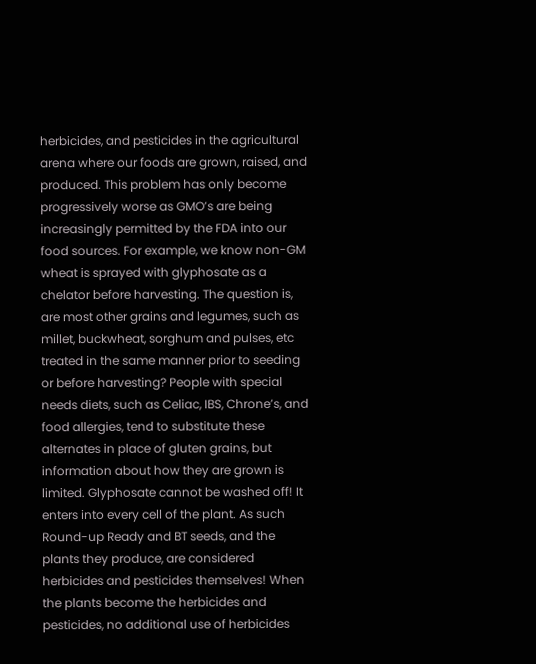herbicides, and pesticides in the agricultural arena where our foods are grown, raised, and produced. This problem has only become progressively worse as GMO’s are being increasingly permitted by the FDA into our food sources. For example, we know non-GM wheat is sprayed with glyphosate as a chelator before harvesting. The question is, are most other grains and legumes, such as millet, buckwheat, sorghum and pulses, etc treated in the same manner prior to seeding or before harvesting? People with special needs diets, such as Celiac, IBS, Chrone’s, and food allergies, tend to substitute these alternates in place of gluten grains, but information about how they are grown is limited. Glyphosate cannot be washed off! It enters into every cell of the plant. As such Round-up Ready and BT seeds, and the plants they produce, are considered herbicides and pesticides themselves! When the plants become the herbicides and pesticides, no additional use of herbicides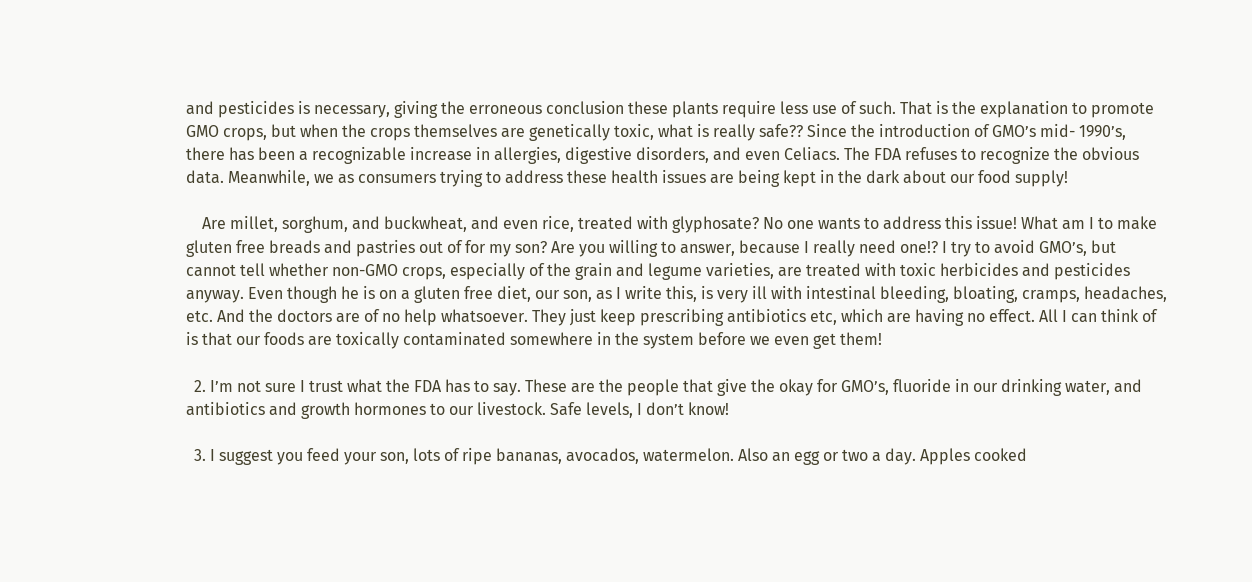and pesticides is necessary, giving the erroneous conclusion these plants require less use of such. That is the explanation to promote GMO crops, but when the crops themselves are genetically toxic, what is really safe?? Since the introduction of GMO’s mid- 1990’s, there has been a recognizable increase in allergies, digestive disorders, and even Celiacs. The FDA refuses to recognize the obvious data. Meanwhile, we as consumers trying to address these health issues are being kept in the dark about our food supply!

    Are millet, sorghum, and buckwheat, and even rice, treated with glyphosate? No one wants to address this issue! What am I to make gluten free breads and pastries out of for my son? Are you willing to answer, because I really need one!? I try to avoid GMO’s, but cannot tell whether non-GMO crops, especially of the grain and legume varieties, are treated with toxic herbicides and pesticides anyway. Even though he is on a gluten free diet, our son, as I write this, is very ill with intestinal bleeding, bloating, cramps, headaches, etc. And the doctors are of no help whatsoever. They just keep prescribing antibiotics etc, which are having no effect. All I can think of is that our foods are toxically contaminated somewhere in the system before we even get them!

  2. I’m not sure I trust what the FDA has to say. These are the people that give the okay for GMO’s, fluoride in our drinking water, and antibiotics and growth hormones to our livestock. Safe levels, I don’t know!

  3. I suggest you feed your son, lots of ripe bananas, avocados, watermelon. Also an egg or two a day. Apples cooked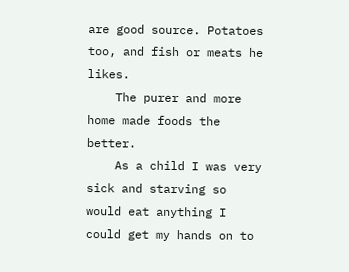are good source. Potatoes too, and fish or meats he likes.
    The purer and more home made foods the better.
    As a child I was very sick and starving so would eat anything I could get my hands on to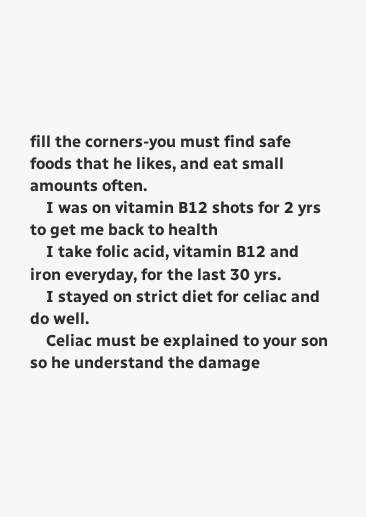fill the corners-you must find safe foods that he likes, and eat small amounts often.
    I was on vitamin B12 shots for 2 yrs to get me back to health
    I take folic acid, vitamin B12 and iron everyday, for the last 30 yrs.
    I stayed on strict diet for celiac and do well.
    Celiac must be explained to your son so he understand the damage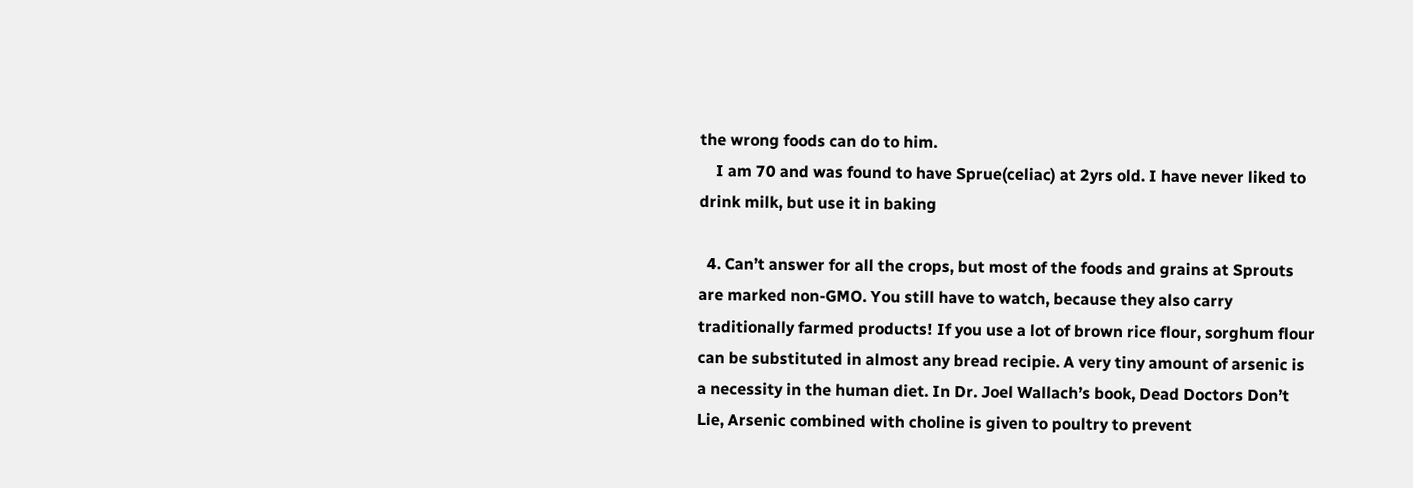the wrong foods can do to him.
    I am 70 and was found to have Sprue(celiac) at 2yrs old. I have never liked to drink milk, but use it in baking

  4. Can’t answer for all the crops, but most of the foods and grains at Sprouts are marked non-GMO. You still have to watch, because they also carry traditionally farmed products! If you use a lot of brown rice flour, sorghum flour can be substituted in almost any bread recipie. A very tiny amount of arsenic is a necessity in the human diet. In Dr. Joel Wallach’s book, Dead Doctors Don’t Lie, Arsenic combined with choline is given to poultry to prevent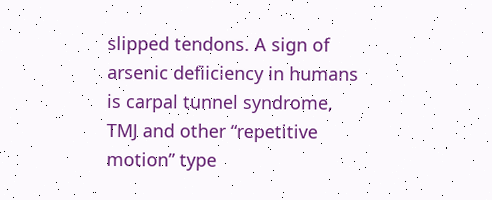slipped tendons. A sign of arsenic defiiciency in humans is carpal tunnel syndrome, TMJ and other “repetitive motion” type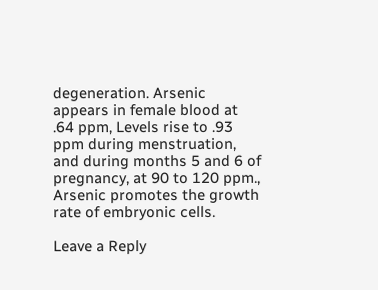degeneration. Arsenic appears in female blood at .64 ppm, Levels rise to .93 ppm during menstruation, and during months 5 and 6 of pregnancy, at 90 to 120 ppm., Arsenic promotes the growth rate of embryonic cells.

Leave a Reply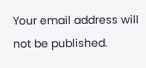Your email address will not be published.